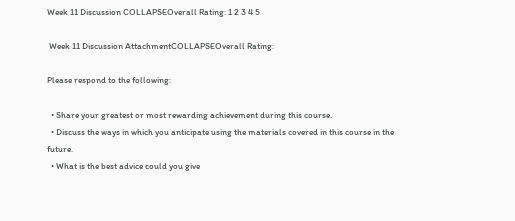Week 11 Discussion COLLAPSEOverall Rating: 1 2 3 4 5

 Week 11 Discussion AttachmentCOLLAPSEOverall Rating:

Please respond to the following:

  • Share your greatest or most rewarding achievement during this course.
  • Discuss the ways in which you anticipate using the materials covered in this course in the future.
  • What is the best advice could you give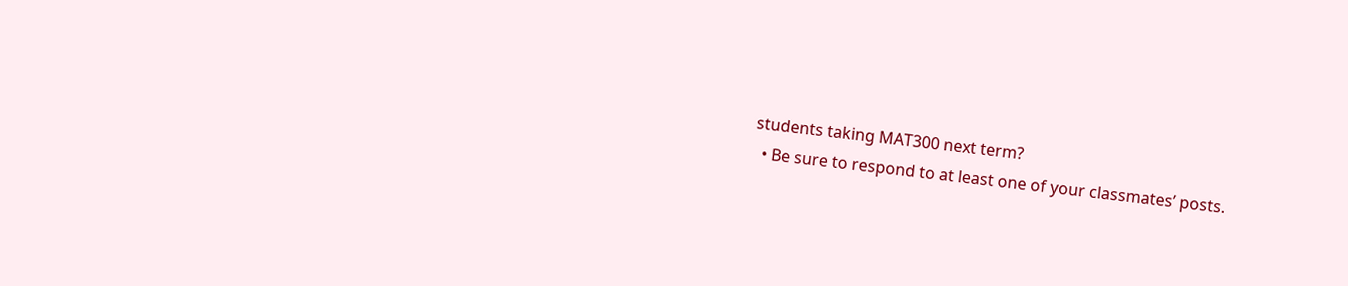students taking MAT300 next term?
  • Be sure to respond to at least one of your classmates’ posts.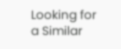Looking for a Similar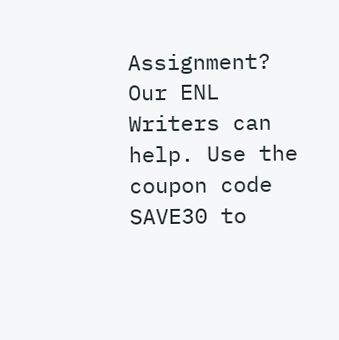Assignment? Our ENL Writers can help. Use the coupon code SAVE30 to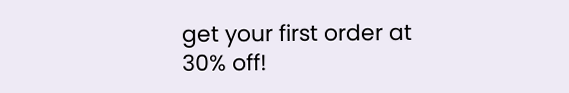get your first order at 30% off!